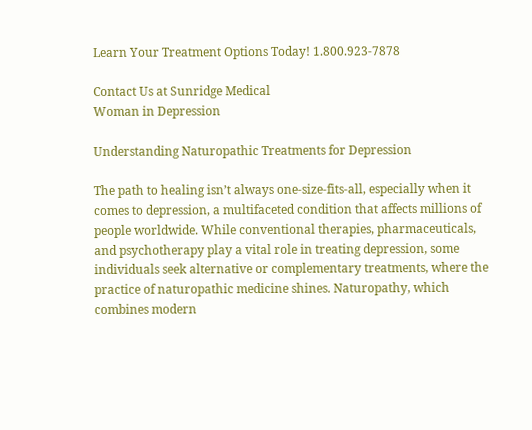Learn Your Treatment Options Today! 1.800.923-7878

Contact Us at Sunridge Medical
Woman in Depression

Understanding Naturopathic Treatments for Depression

The path to healing isn’t always one-size-fits-all, especially when it comes to depression, a multifaceted condition that affects millions of people worldwide. While conventional therapies, pharmaceuticals, and psychotherapy play a vital role in treating depression, some individuals seek alternative or complementary treatments, where the practice of naturopathic medicine shines. Naturopathy, which combines modern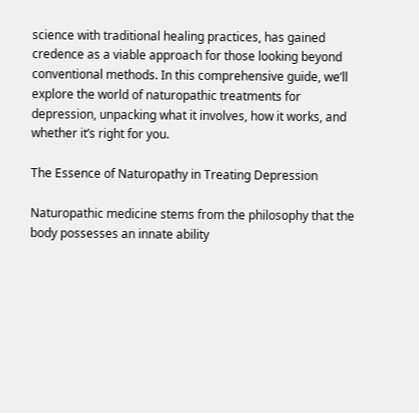science with traditional healing practices, has gained credence as a viable approach for those looking beyond conventional methods. In this comprehensive guide, we’ll explore the world of naturopathic treatments for depression, unpacking what it involves, how it works, and whether it’s right for you.

The Essence of Naturopathy in Treating Depression

Naturopathic medicine stems from the philosophy that the body possesses an innate ability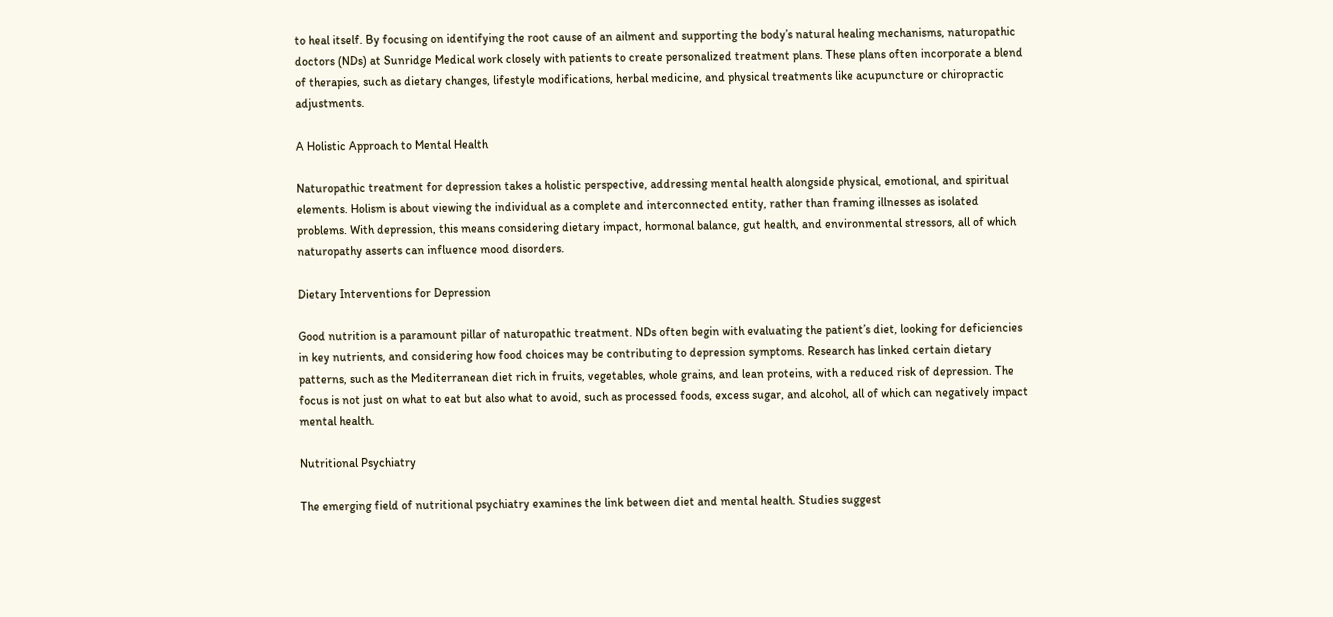to heal itself. By focusing on identifying the root cause of an ailment and supporting the body’s natural healing mechanisms, naturopathic doctors (NDs) at Sunridge Medical work closely with patients to create personalized treatment plans. These plans often incorporate a blend of therapies, such as dietary changes, lifestyle modifications, herbal medicine, and physical treatments like acupuncture or chiropractic adjustments.

A Holistic Approach to Mental Health

Naturopathic treatment for depression takes a holistic perspective, addressing mental health alongside physical, emotional, and spiritual elements. Holism is about viewing the individual as a complete and interconnected entity, rather than framing illnesses as isolated problems. With depression, this means considering dietary impact, hormonal balance, gut health, and environmental stressors, all of which naturopathy asserts can influence mood disorders.

Dietary Interventions for Depression

Good nutrition is a paramount pillar of naturopathic treatment. NDs often begin with evaluating the patient’s diet, looking for deficiencies in key nutrients, and considering how food choices may be contributing to depression symptoms. Research has linked certain dietary patterns, such as the Mediterranean diet rich in fruits, vegetables, whole grains, and lean proteins, with a reduced risk of depression. The focus is not just on what to eat but also what to avoid, such as processed foods, excess sugar, and alcohol, all of which can negatively impact mental health.

Nutritional Psychiatry

The emerging field of nutritional psychiatry examines the link between diet and mental health. Studies suggest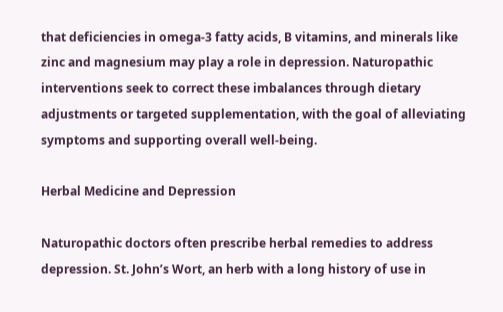that deficiencies in omega-3 fatty acids, B vitamins, and minerals like zinc and magnesium may play a role in depression. Naturopathic interventions seek to correct these imbalances through dietary adjustments or targeted supplementation, with the goal of alleviating symptoms and supporting overall well-being.

Herbal Medicine and Depression

Naturopathic doctors often prescribe herbal remedies to address depression. St. John’s Wort, an herb with a long history of use in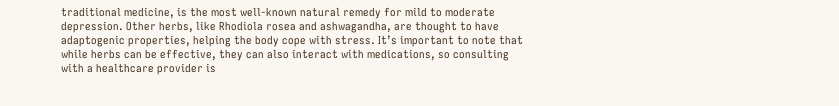traditional medicine, is the most well-known natural remedy for mild to moderate depression. Other herbs, like Rhodiola rosea and ashwagandha, are thought to have adaptogenic properties, helping the body cope with stress. It’s important to note that while herbs can be effective, they can also interact with medications, so consulting with a healthcare provider is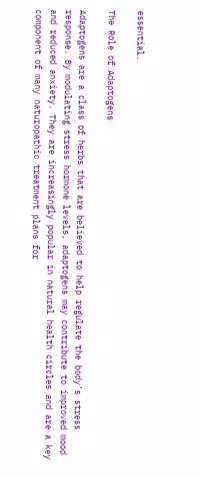essential.

The Role of Adaptogens

Adaptogens are a class of herbs that are believed to help regulate the body’s stress response. By modulating stress hormone levels, adaptogens may contribute to improved mood and reduced anxiety. They are increasingly popular in natural health circles and are a key component of many naturopathic treatment plans for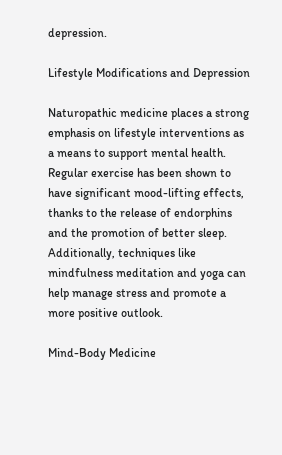depression.

Lifestyle Modifications and Depression

Naturopathic medicine places a strong emphasis on lifestyle interventions as a means to support mental health. Regular exercise has been shown to have significant mood-lifting effects, thanks to the release of endorphins and the promotion of better sleep. Additionally, techniques like mindfulness meditation and yoga can help manage stress and promote a more positive outlook.

Mind-Body Medicine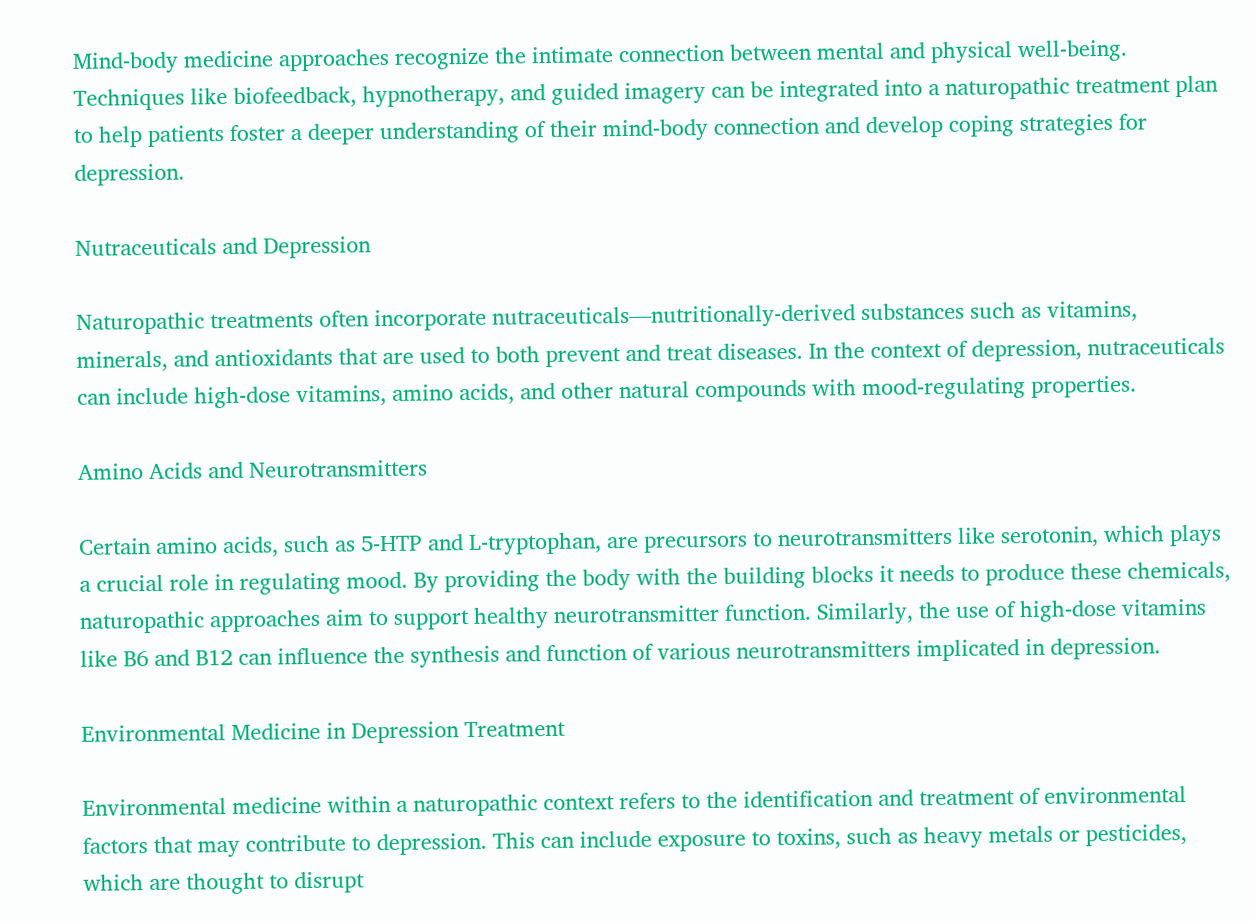Mind-body medicine approaches recognize the intimate connection between mental and physical well-being. Techniques like biofeedback, hypnotherapy, and guided imagery can be integrated into a naturopathic treatment plan to help patients foster a deeper understanding of their mind-body connection and develop coping strategies for depression.

Nutraceuticals and Depression

Naturopathic treatments often incorporate nutraceuticals—nutritionally-derived substances such as vitamins, minerals, and antioxidants that are used to both prevent and treat diseases. In the context of depression, nutraceuticals can include high-dose vitamins, amino acids, and other natural compounds with mood-regulating properties.

Amino Acids and Neurotransmitters

Certain amino acids, such as 5-HTP and L-tryptophan, are precursors to neurotransmitters like serotonin, which plays a crucial role in regulating mood. By providing the body with the building blocks it needs to produce these chemicals, naturopathic approaches aim to support healthy neurotransmitter function. Similarly, the use of high-dose vitamins like B6 and B12 can influence the synthesis and function of various neurotransmitters implicated in depression.

Environmental Medicine in Depression Treatment

Environmental medicine within a naturopathic context refers to the identification and treatment of environmental factors that may contribute to depression. This can include exposure to toxins, such as heavy metals or pesticides, which are thought to disrupt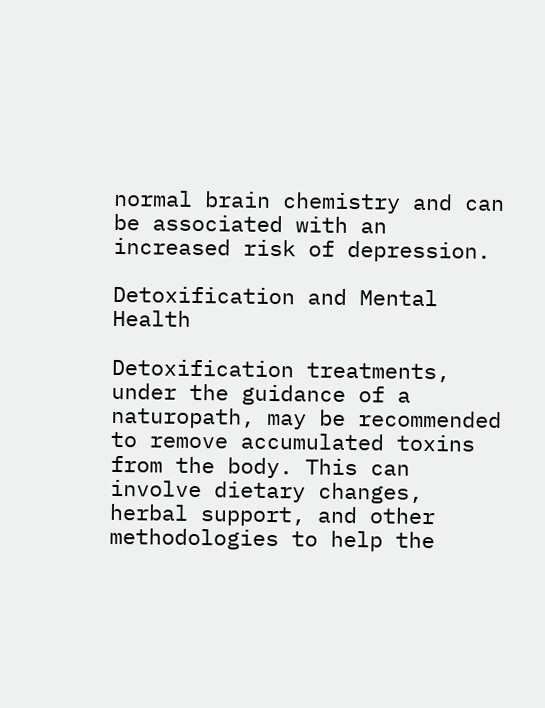normal brain chemistry and can be associated with an increased risk of depression.

Detoxification and Mental Health

Detoxification treatments, under the guidance of a naturopath, may be recommended to remove accumulated toxins from the body. This can involve dietary changes, herbal support, and other methodologies to help the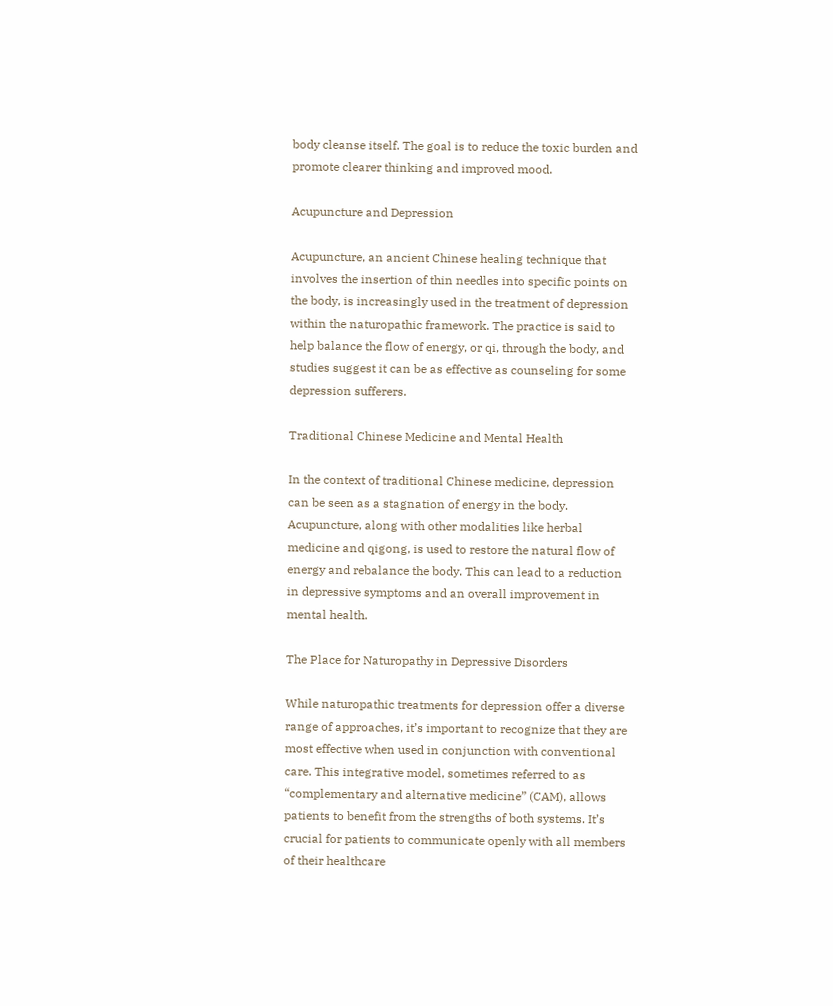body cleanse itself. The goal is to reduce the toxic burden and promote clearer thinking and improved mood.

Acupuncture and Depression

Acupuncture, an ancient Chinese healing technique that involves the insertion of thin needles into specific points on the body, is increasingly used in the treatment of depression within the naturopathic framework. The practice is said to help balance the flow of energy, or qi, through the body, and studies suggest it can be as effective as counseling for some depression sufferers.

Traditional Chinese Medicine and Mental Health

In the context of traditional Chinese medicine, depression can be seen as a stagnation of energy in the body. Acupuncture, along with other modalities like herbal medicine and qigong, is used to restore the natural flow of energy and rebalance the body. This can lead to a reduction in depressive symptoms and an overall improvement in mental health.

The Place for Naturopathy in Depressive Disorders

While naturopathic treatments for depression offer a diverse range of approaches, it’s important to recognize that they are most effective when used in conjunction with conventional care. This integrative model, sometimes referred to as “complementary and alternative medicine” (CAM), allows patients to benefit from the strengths of both systems. It’s crucial for patients to communicate openly with all members of their healthcare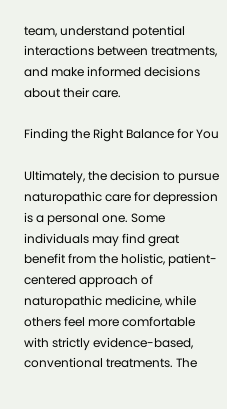team, understand potential interactions between treatments, and make informed decisions about their care.

Finding the Right Balance for You

Ultimately, the decision to pursue naturopathic care for depression is a personal one. Some individuals may find great benefit from the holistic, patient-centered approach of naturopathic medicine, while others feel more comfortable with strictly evidence-based, conventional treatments. The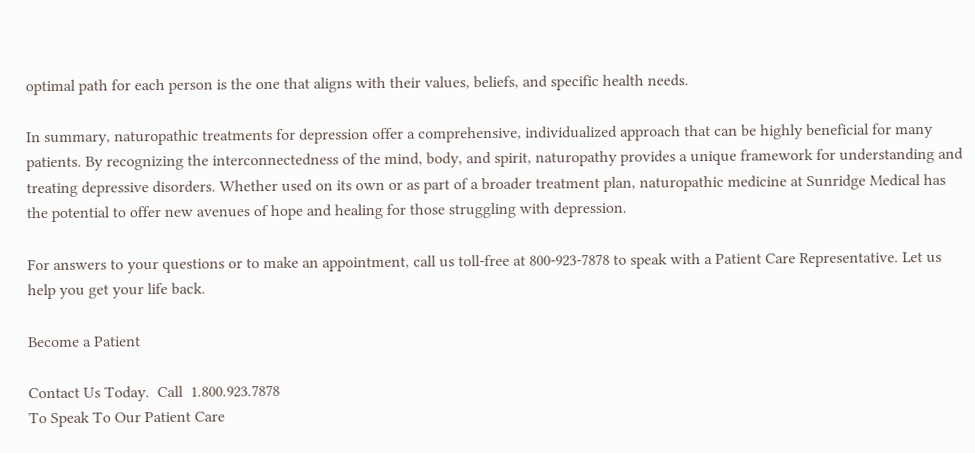optimal path for each person is the one that aligns with their values, beliefs, and specific health needs.

In summary, naturopathic treatments for depression offer a comprehensive, individualized approach that can be highly beneficial for many patients. By recognizing the interconnectedness of the mind, body, and spirit, naturopathy provides a unique framework for understanding and treating depressive disorders. Whether used on its own or as part of a broader treatment plan, naturopathic medicine at Sunridge Medical has the potential to offer new avenues of hope and healing for those struggling with depression.

For answers to your questions or to make an appointment, call us toll-free at 800-923-7878 to speak with a Patient Care Representative. Let us help you get your life back.

Become a Patient

Contact Us Today.  Call  1.800.923.7878
To Speak To Our Patient Care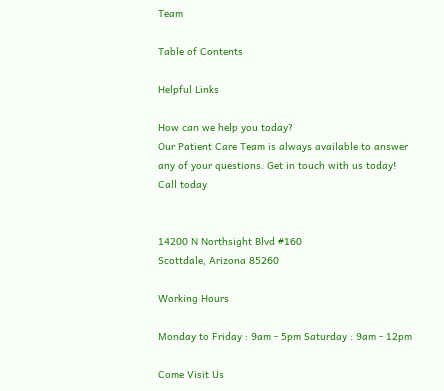Team

Table of Contents

Helpful Links

How can we help you today?
Our Patient Care Team is always available to answer any of your questions. Get in touch with us today!
Call today


14200 N Northsight Blvd #160
Scottdale, Arizona 85260

Working Hours

Monday to Friday : 9am - 5pm Saturday : 9am - 12pm

Come Visit Us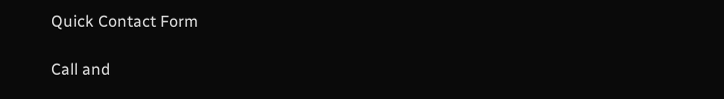Quick Contact Form

Call and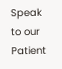Speak to our Patient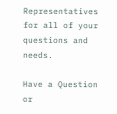Representatives for all of your questions and needs.

Have a Question or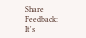Share Feedback:
It's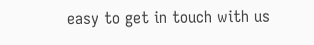easy to get in touch with us